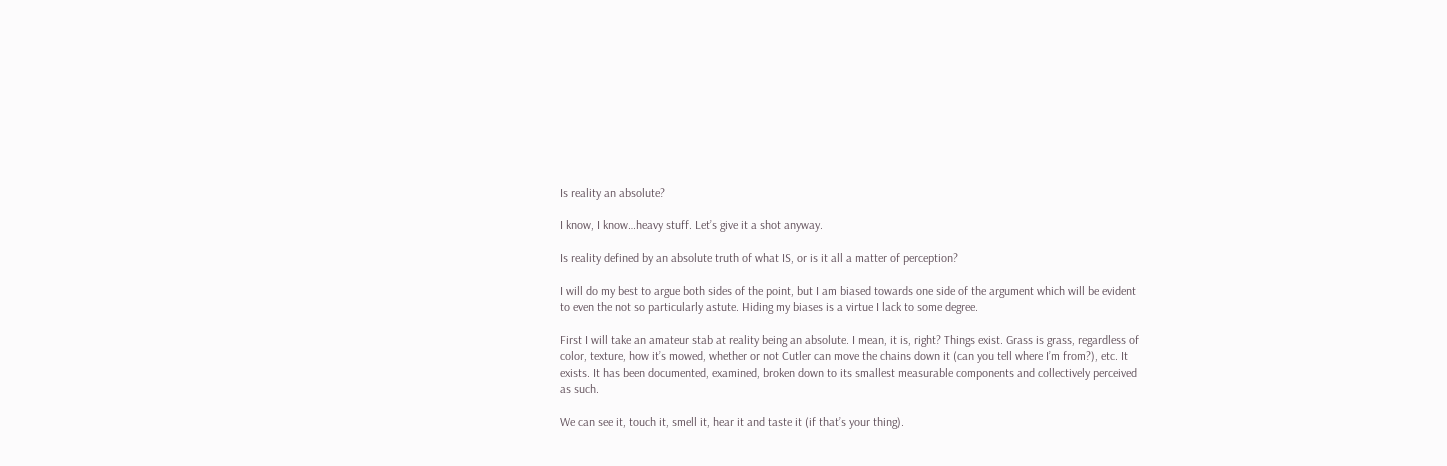Is reality an absolute?

I know, I know…heavy stuff. Let’s give it a shot anyway.

Is reality defined by an absolute truth of what IS, or is it all a matter of perception?

I will do my best to argue both sides of the point, but I am biased towards one side of the argument which will be evident to even the not so particularly astute. Hiding my biases is a virtue I lack to some degree.

First I will take an amateur stab at reality being an absolute. I mean, it is, right? Things exist. Grass is grass, regardless of color, texture, how it’s mowed, whether or not Cutler can move the chains down it (can you tell where I’m from?), etc. It exists. It has been documented, examined, broken down to its smallest measurable components and collectively perceived as such.

We can see it, touch it, smell it, hear it and taste it (if that’s your thing).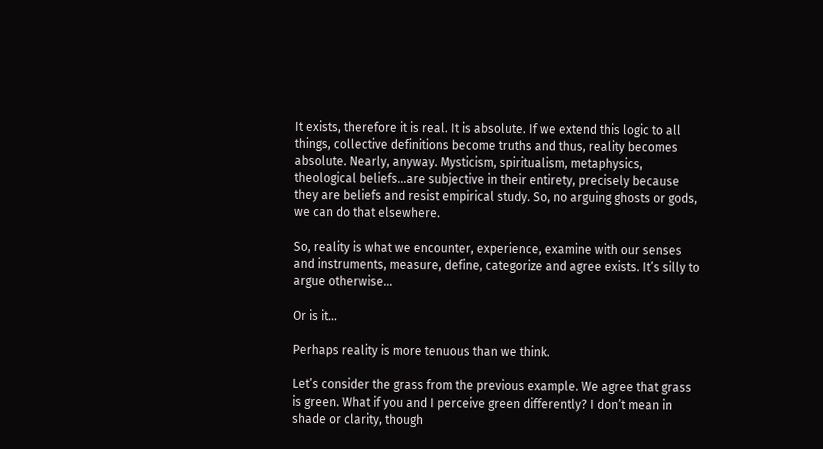It exists, therefore it is real. It is absolute. If we extend this logic to all things, collective definitions become truths and thus, reality becomes absolute. Nearly, anyway. Mysticism, spiritualism, metaphysics, theological beliefs…are subjective in their entirety, precisely because they are beliefs and resist empirical study. So, no arguing ghosts or gods, we can do that elsewhere.

So, reality is what we encounter, experience, examine with our senses and instruments, measure, define, categorize and agree exists. It’s silly to argue otherwise…

Or is it…

Perhaps reality is more tenuous than we think.

Let’s consider the grass from the previous example. We agree that grass is green. What if you and I perceive green differently? I don’t mean in shade or clarity, though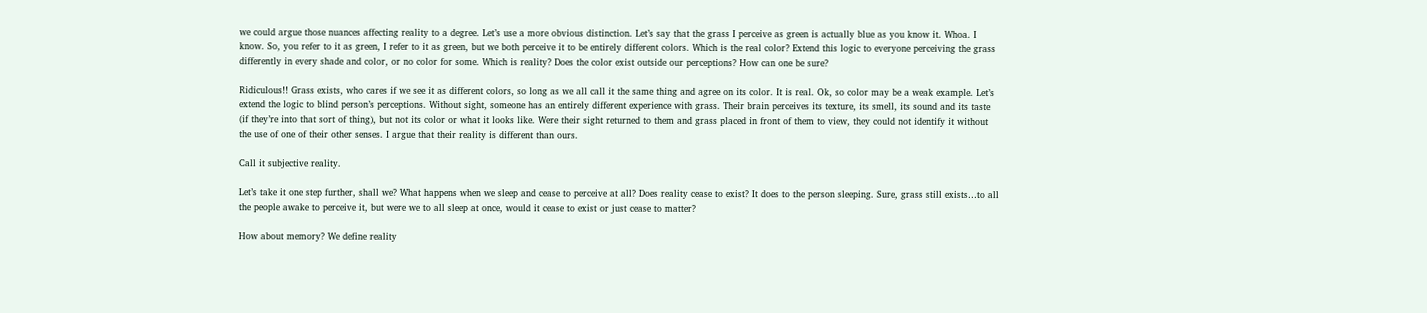we could argue those nuances affecting reality to a degree. Let’s use a more obvious distinction. Let’s say that the grass I perceive as green is actually blue as you know it. Whoa. I know. So, you refer to it as green, I refer to it as green, but we both perceive it to be entirely different colors. Which is the real color? Extend this logic to everyone perceiving the grass differently in every shade and color, or no color for some. Which is reality? Does the color exist outside our perceptions? How can one be sure?

Ridiculous!! Grass exists, who cares if we see it as different colors, so long as we all call it the same thing and agree on its color. It is real. Ok, so color may be a weak example. Let’s extend the logic to blind person’s perceptions. Without sight, someone has an entirely different experience with grass. Their brain perceives its texture, its smell, its sound and its taste (if they’re into that sort of thing), but not its color or what it looks like. Were their sight returned to them and grass placed in front of them to view, they could not identify it without the use of one of their other senses. I argue that their reality is different than ours.

Call it subjective reality.

Let’s take it one step further, shall we? What happens when we sleep and cease to perceive at all? Does reality cease to exist? It does to the person sleeping. Sure, grass still exists…to all the people awake to perceive it, but were we to all sleep at once, would it cease to exist or just cease to matter?

How about memory? We define reality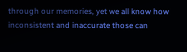through our memories, yet we all know how inconsistent and inaccurate those can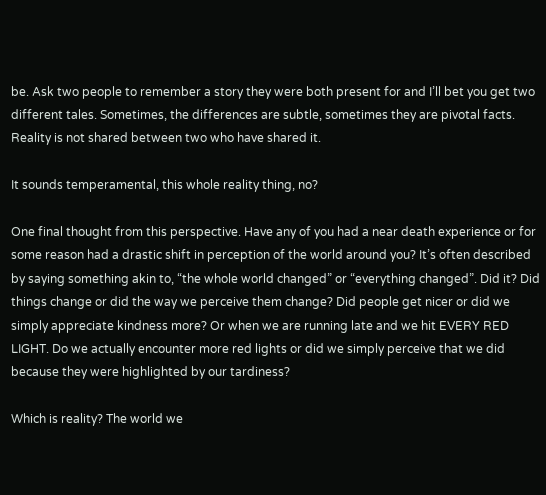be. Ask two people to remember a story they were both present for and I’ll bet you get two different tales. Sometimes, the differences are subtle, sometimes they are pivotal facts. Reality is not shared between two who have shared it.

It sounds temperamental, this whole reality thing, no?

One final thought from this perspective. Have any of you had a near death experience or for some reason had a drastic shift in perception of the world around you? It’s often described by saying something akin to, “the whole world changed” or “everything changed”. Did it? Did things change or did the way we perceive them change? Did people get nicer or did we simply appreciate kindness more? Or when we are running late and we hit EVERY RED LIGHT. Do we actually encounter more red lights or did we simply perceive that we did because they were highlighted by our tardiness?

Which is reality? The world we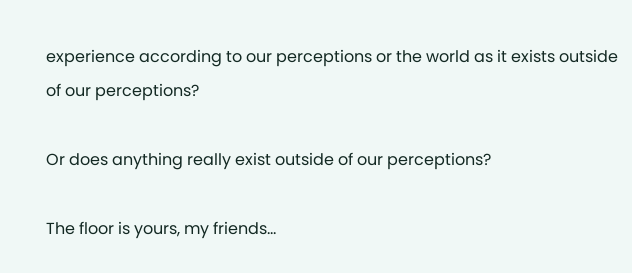experience according to our perceptions or the world as it exists outside of our perceptions?

Or does anything really exist outside of our perceptions?

The floor is yours, my friends…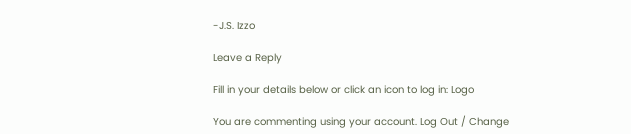-J.S. Izzo

Leave a Reply

Fill in your details below or click an icon to log in: Logo

You are commenting using your account. Log Out / Change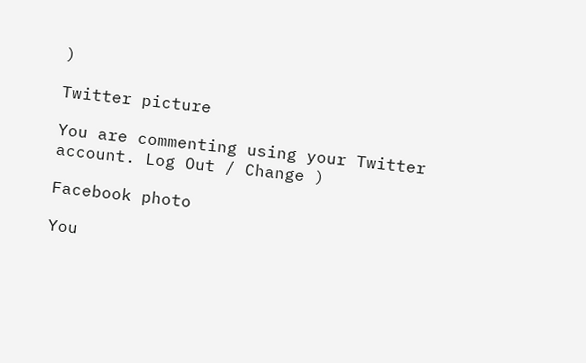)

Twitter picture

You are commenting using your Twitter account. Log Out / Change )

Facebook photo

You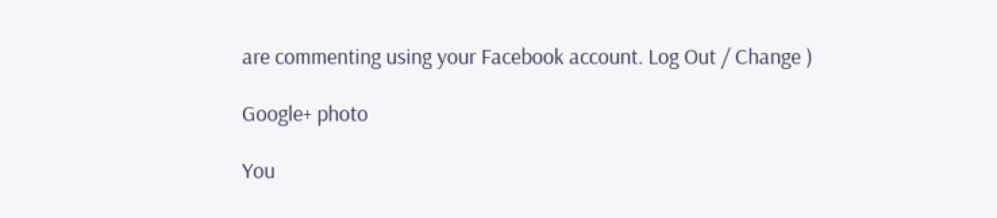are commenting using your Facebook account. Log Out / Change )

Google+ photo

You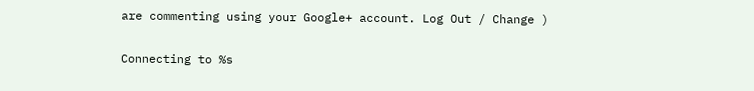are commenting using your Google+ account. Log Out / Change )

Connecting to %s